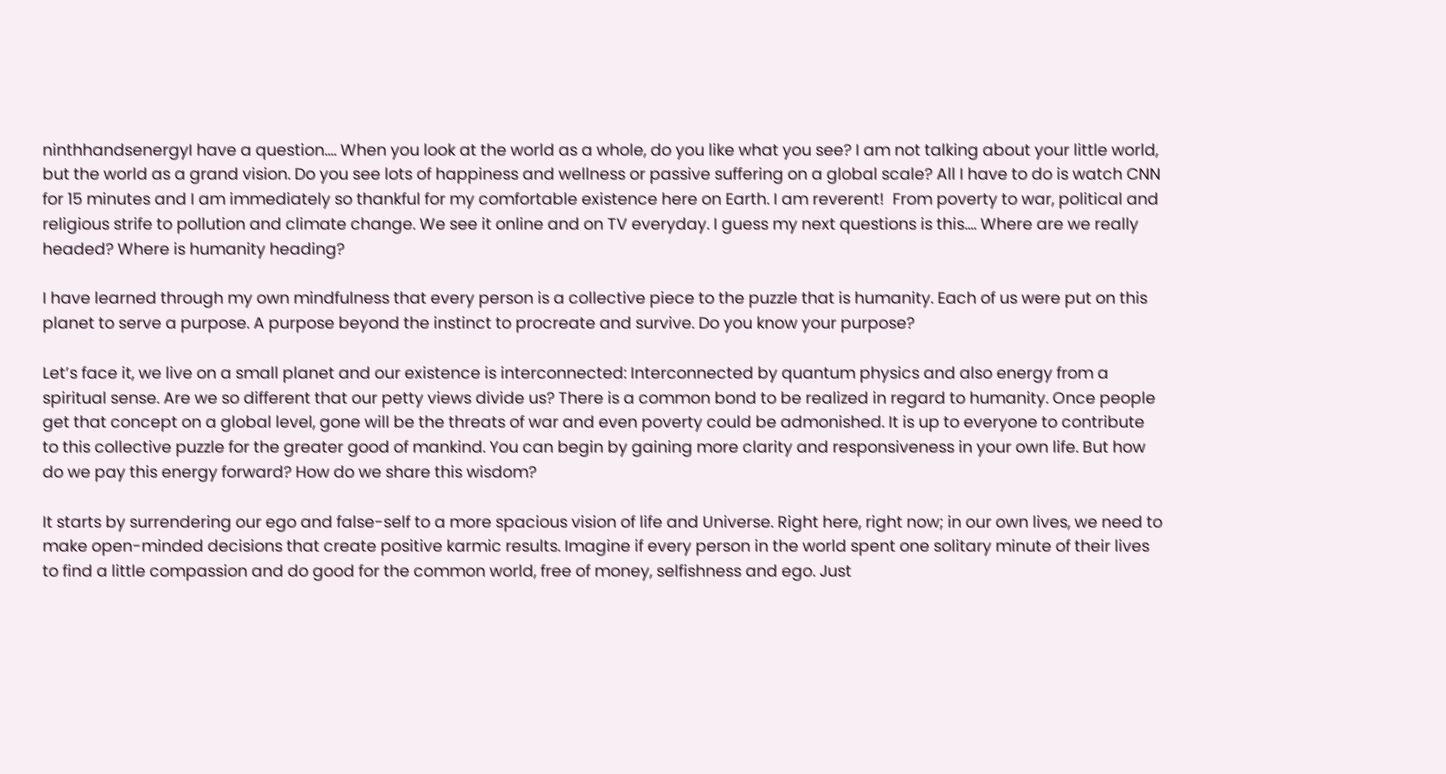ninthhandsenergyI have a question…. When you look at the world as a whole, do you like what you see? I am not talking about your little world, but the world as a grand vision. Do you see lots of happiness and wellness or passive suffering on a global scale? All I have to do is watch CNN for 15 minutes and I am immediately so thankful for my comfortable existence here on Earth. I am reverent!  From poverty to war, political and religious strife to pollution and climate change. We see it online and on TV everyday. I guess my next questions is this…. Where are we really headed? Where is humanity heading?

I have learned through my own mindfulness that every person is a collective piece to the puzzle that is humanity. Each of us were put on this planet to serve a purpose. A purpose beyond the instinct to procreate and survive. Do you know your purpose?

Let’s face it, we live on a small planet and our existence is interconnected: Interconnected by quantum physics and also energy from a spiritual sense. Are we so different that our petty views divide us? There is a common bond to be realized in regard to humanity. Once people get that concept on a global level, gone will be the threats of war and even poverty could be admonished. It is up to everyone to contribute to this collective puzzle for the greater good of mankind. You can begin by gaining more clarity and responsiveness in your own life. But how do we pay this energy forward? How do we share this wisdom?

It starts by surrendering our ego and false-self to a more spacious vision of life and Universe. Right here, right now; in our own lives, we need to make open-minded decisions that create positive karmic results. Imagine if every person in the world spent one solitary minute of their lives to find a little compassion and do good for the common world, free of money, selfishness and ego. Just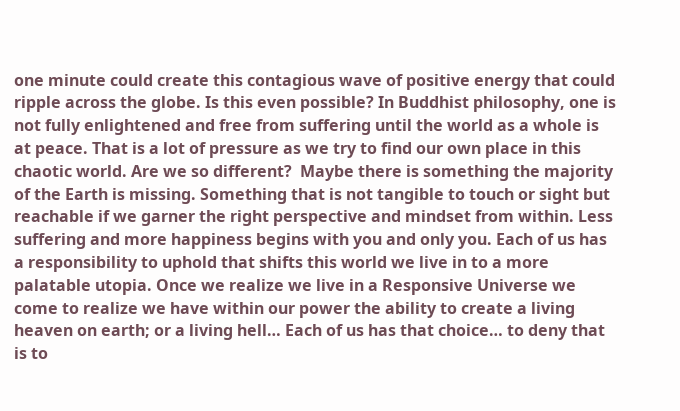one minute could create this contagious wave of positive energy that could ripple across the globe. Is this even possible? In Buddhist philosophy, one is not fully enlightened and free from suffering until the world as a whole is at peace. That is a lot of pressure as we try to find our own place in this chaotic world. Are we so different?  Maybe there is something the majority of the Earth is missing. Something that is not tangible to touch or sight but reachable if we garner the right perspective and mindset from within. Less suffering and more happiness begins with you and only you. Each of us has a responsibility to uphold that shifts this world we live in to a more palatable utopia. Once we realize we live in a Responsive Universe we come to realize we have within our power the ability to create a living heaven on earth; or a living hell… Each of us has that choice… to deny that is to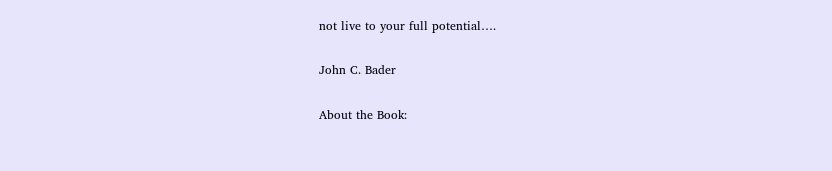not live to your full potential….

John C. Bader

About the Book: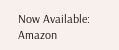Now Available: Amazon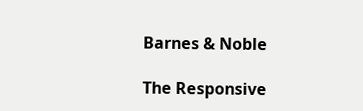Barnes & Noble

The Responsive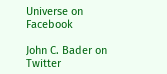Universe on Facebook

John C. Bader on Twitter